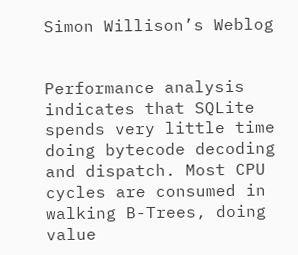Simon Willison’s Weblog


Performance analysis indicates that SQLite spends very little time doing bytecode decoding and dispatch. Most CPU cycles are consumed in walking B-Trees, doing value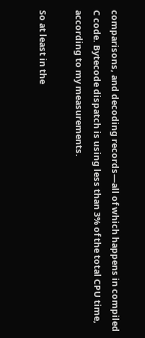comparisons, and decoding records—all of which happens in compiled C code. Bytecode dispatch is using less than 3% of the total CPU time, according to my measurements.

So at least in the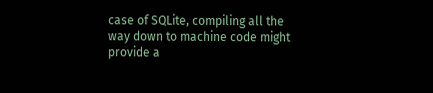case of SQLite, compiling all the way down to machine code might provide a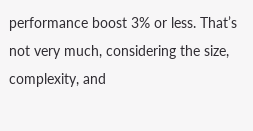performance boost 3% or less. That’s not very much, considering the size, complexity, and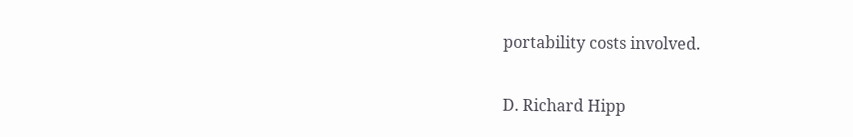portability costs involved.

D. Richard Hipp